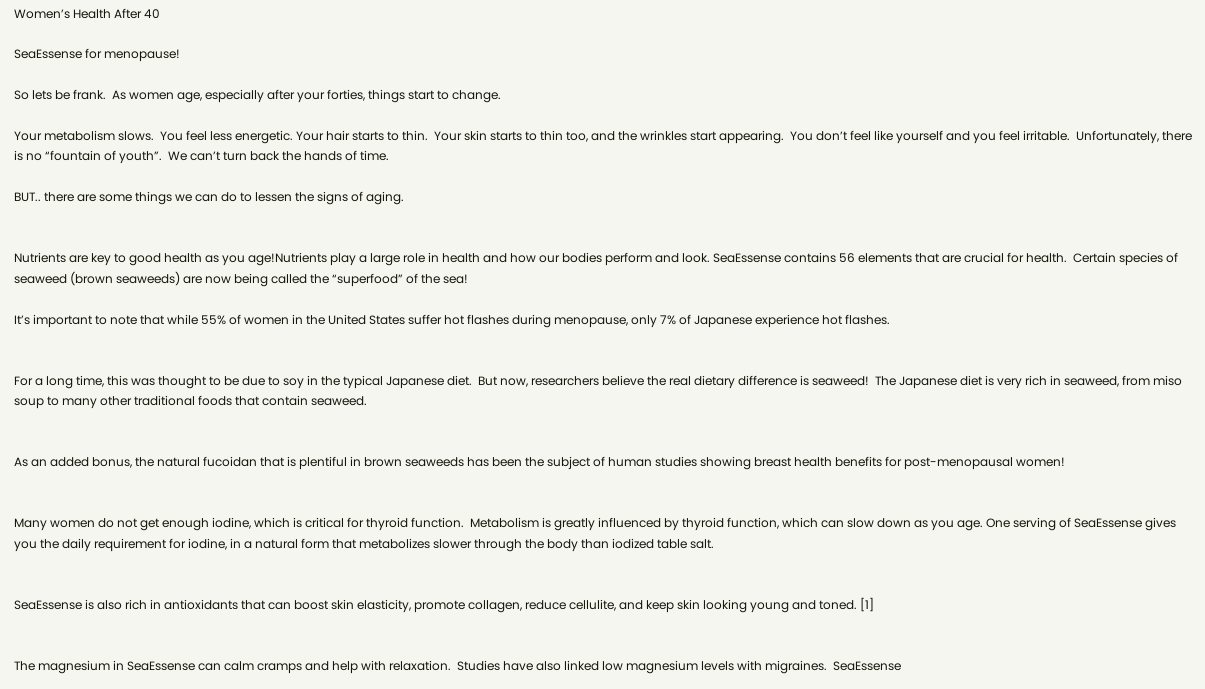Women’s Health After 40

SeaEssense for menopause!

So lets be frank.  As women age, especially after your forties, things start to change.

Your metabolism slows.  You feel less energetic. Your hair starts to thin.  Your skin starts to thin too, and the wrinkles start appearing.  You don’t feel like yourself and you feel irritable.  Unfortunately, there is no “fountain of youth”.  We can’t turn back the hands of time.

BUT.. there are some things we can do to lessen the signs of aging.


Nutrients are key to good health as you age!Nutrients play a large role in health and how our bodies perform and look. SeaEssense contains 56 elements that are crucial for health.  Certain species of seaweed (brown seaweeds) are now being called the “superfood” of the sea!

It’s important to note that while 55% of women in the United States suffer hot flashes during menopause, only 7% of Japanese experience hot flashes.


For a long time, this was thought to be due to soy in the typical Japanese diet.  But now, researchers believe the real dietary difference is seaweed!  The Japanese diet is very rich in seaweed, from miso soup to many other traditional foods that contain seaweed.


As an added bonus, the natural fucoidan that is plentiful in brown seaweeds has been the subject of human studies showing breast health benefits for post-menopausal women!


Many women do not get enough iodine, which is critical for thyroid function.  Metabolism is greatly influenced by thyroid function, which can slow down as you age. One serving of SeaEssense gives you the daily requirement for iodine, in a natural form that metabolizes slower through the body than iodized table salt.


SeaEssense is also rich in antioxidants that can boost skin elasticity, promote collagen, reduce cellulite, and keep skin looking young and toned. [1]


The magnesium in SeaEssense can calm cramps and help with relaxation.  Studies have also linked low magnesium levels with migraines.  SeaEssense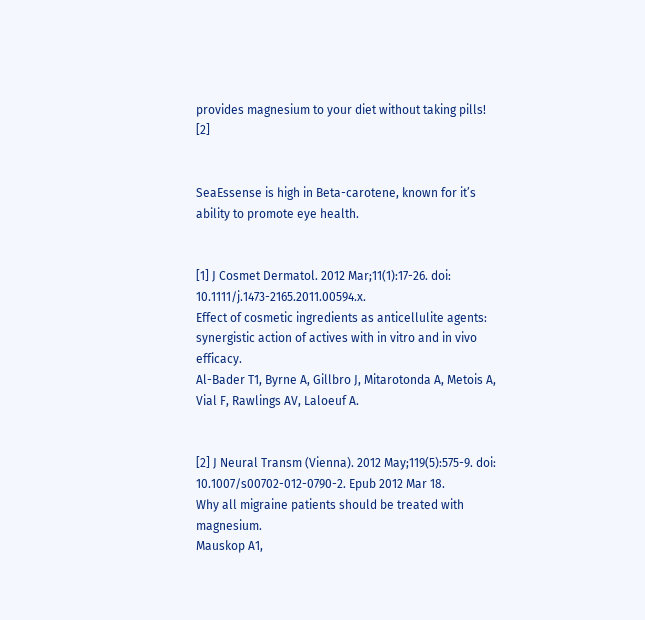provides magnesium to your diet without taking pills! [2]


SeaEssense is high in Beta-carotene, known for it’s ability to promote eye health.


[1] J Cosmet Dermatol. 2012 Mar;11(1):17-26. doi: 10.1111/j.1473-2165.2011.00594.x.
Effect of cosmetic ingredients as anticellulite agents: synergistic action of actives with in vitro and in vivo efficacy.
Al-Bader T1, Byrne A, Gillbro J, Mitarotonda A, Metois A, Vial F, Rawlings AV, Laloeuf A.


[2] J Neural Transm (Vienna). 2012 May;119(5):575-9. doi: 10.1007/s00702-012-0790-2. Epub 2012 Mar 18.
Why all migraine patients should be treated with magnesium.
Mauskop A1,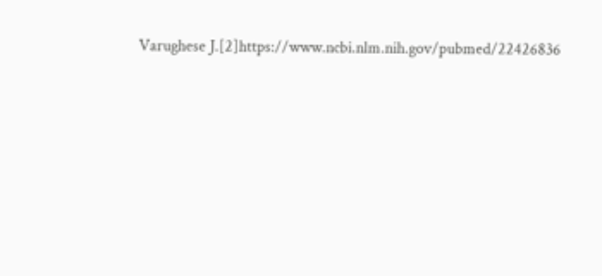Varughese J.[2]https://www.ncbi.nlm.nih.gov/pubmed/22426836